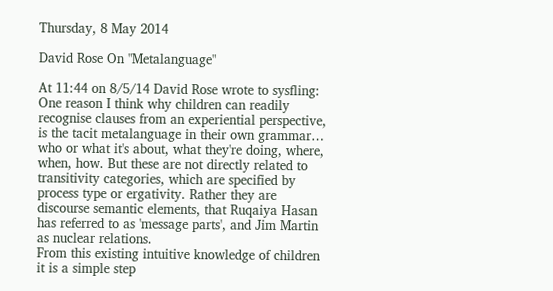Thursday, 8 May 2014

David Rose On "Metalanguage"

At 11:44 on 8/5/14 David Rose wrote to sysfling:
One reason I think why children can readily recognise clauses from an experiential perspective, is the tacit metalanguage in their own grammar… who or what it's about, what they're doing, where, when, how. But these are not directly related to transitivity categories, which are specified by process type or ergativity. Rather they are discourse semantic elements, that Ruqaiya Hasan has referred to as 'message parts', and Jim Martin as nuclear relations.
From this existing intuitive knowledge of children it is a simple step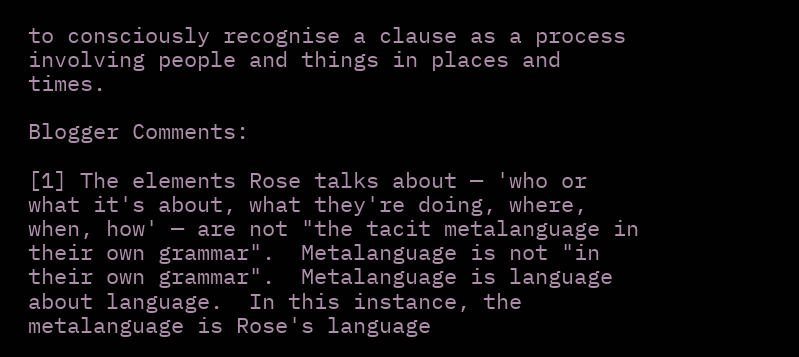to consciously recognise a clause as a process involving people and things in places and times.

Blogger Comments:

[1] The elements Rose talks about — 'who or what it's about, what they're doing, where, when, how' — are not "the tacit metalanguage in their own grammar".  Metalanguage is not "in their own grammar".  Metalanguage is language about language.  In this instance, the metalanguage is Rose's language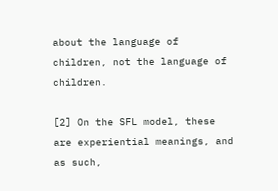about the language of children, not the language of children.

[2] On the SFL model, these are experiential meanings, and as such,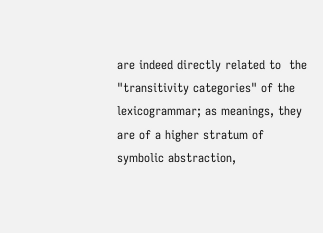are indeed directly related to  the "transitivity categories" of the lexicogrammar; as meanings, they are of a higher stratum of symbolic abstraction,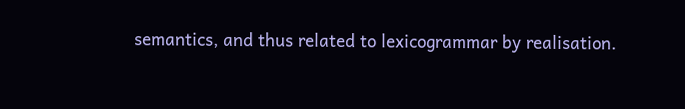semantics, and thus related to lexicogrammar by realisation.